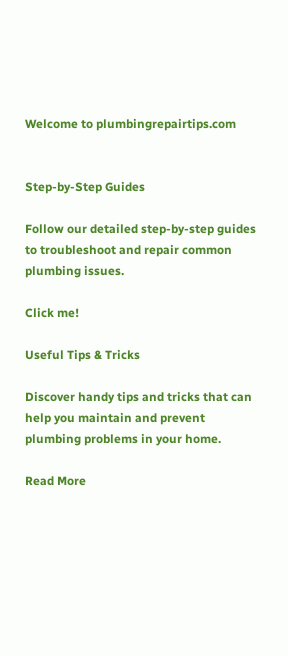Welcome to plumbingrepairtips.com


Step-by-Step Guides

Follow our detailed step-by-step guides to troubleshoot and repair common plumbing issues.

Click me!

Useful Tips & Tricks

Discover handy tips and tricks that can help you maintain and prevent plumbing problems in your home.

Read More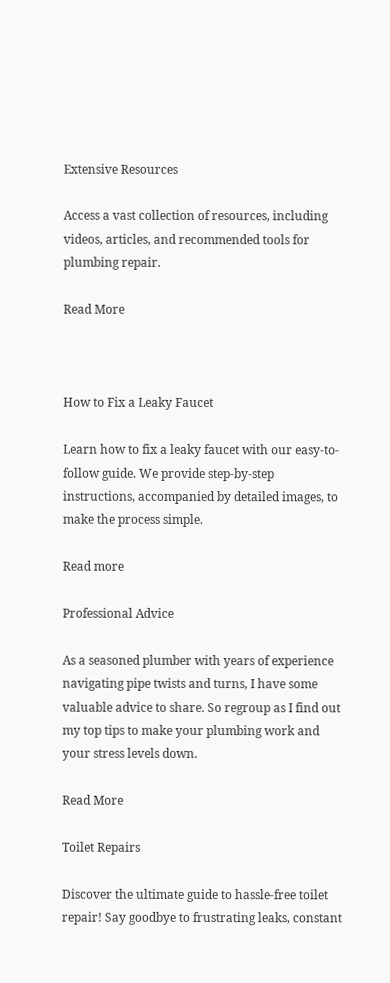Extensive Resources

Access a vast collection of resources, including videos, articles, and recommended tools for plumbing repair.

Read More



How to Fix a Leaky Faucet

Learn how to fix a leaky faucet with our easy-to-follow guide. We provide step-by-step instructions, accompanied by detailed images, to make the process simple.

Read more

Professional Advice

As a seasoned plumber with years of experience navigating pipe twists and turns, I have some valuable advice to share. So regroup as I find out my top tips to make your plumbing work and your stress levels down.

Read More

Toilet Repairs

Discover the ultimate guide to hassle-free toilet repair! Say goodbye to frustrating leaks, constant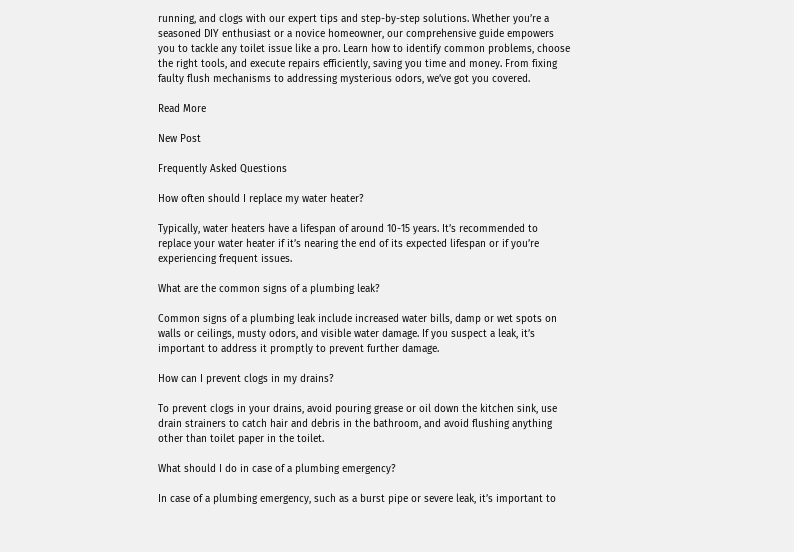running, and clogs with our expert tips and step-by-step solutions. Whether you’re a seasoned DIY enthusiast or a novice homeowner, our comprehensive guide empowers you to tackle any toilet issue like a pro. Learn how to identify common problems, choose the right tools, and execute repairs efficiently, saving you time and money. From fixing faulty flush mechanisms to addressing mysterious odors, we’ve got you covered.

Read More

New Post

Frequently Asked Questions

How often should I replace my water heater?

Typically, water heaters have a lifespan of around 10-15 years. It’s recommended to replace your water heater if it’s nearing the end of its expected lifespan or if you’re experiencing frequent issues.

What are the common signs of a plumbing leak?

Common signs of a plumbing leak include increased water bills, damp or wet spots on walls or ceilings, musty odors, and visible water damage. If you suspect a leak, it’s important to address it promptly to prevent further damage.

How can I prevent clogs in my drains?

To prevent clogs in your drains, avoid pouring grease or oil down the kitchen sink, use drain strainers to catch hair and debris in the bathroom, and avoid flushing anything other than toilet paper in the toilet.

What should I do in case of a plumbing emergency?

In case of a plumbing emergency, such as a burst pipe or severe leak, it’s important to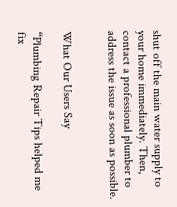shut off the main water supply to your home immediately. Then, contact a professional plumber to address the issue as soon as possible.


What Our Users Say

“Plumbing Repair Tips helped me fix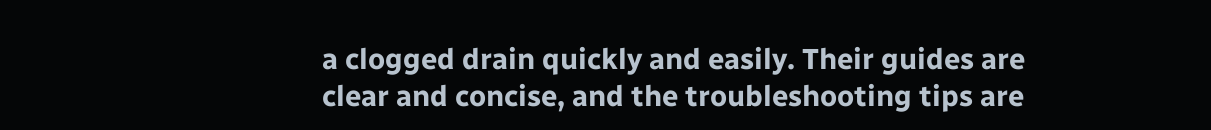a clogged drain quickly and easily. Their guides are clear and concise, and the troubleshooting tips are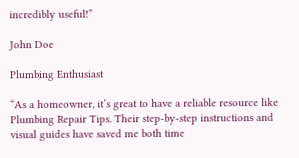incredibly useful!”

John Doe

Plumbing Enthusiast

“As a homeowner, it’s great to have a reliable resource like Plumbing Repair Tips. Their step-by-step instructions and visual guides have saved me both time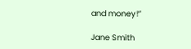and money!”

Jane Smith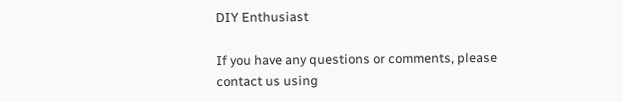DIY Enthusiast

If you have any questions or comments, please contact us using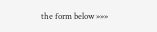the form below »»»